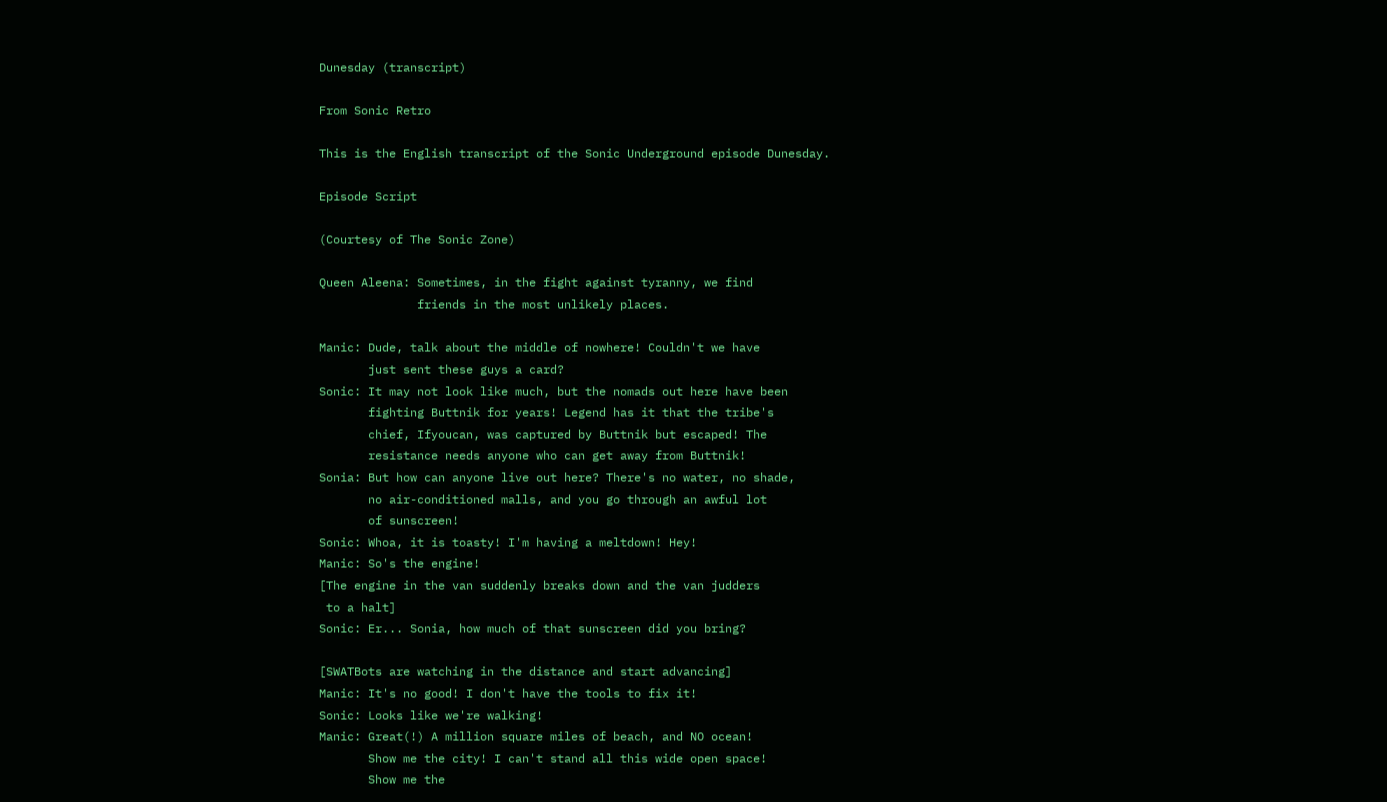Dunesday (transcript)

From Sonic Retro

This is the English transcript of the Sonic Underground episode Dunesday.

Episode Script

(Courtesy of The Sonic Zone)

Queen Aleena: Sometimes, in the fight against tyranny, we find
              friends in the most unlikely places.

Manic: Dude, talk about the middle of nowhere! Couldn't we have
       just sent these guys a card?
Sonic: It may not look like much, but the nomads out here have been
       fighting Buttnik for years! Legend has it that the tribe's
       chief, Ifyoucan, was captured by Buttnik but escaped! The
       resistance needs anyone who can get away from Buttnik!
Sonia: But how can anyone live out here? There's no water, no shade,
       no air-conditioned malls, and you go through an awful lot
       of sunscreen!
Sonic: Whoa, it is toasty! I'm having a meltdown! Hey!
Manic: So's the engine!
[The engine in the van suddenly breaks down and the van judders
 to a halt]
Sonic: Er... Sonia, how much of that sunscreen did you bring?

[SWATBots are watching in the distance and start advancing]
Manic: It's no good! I don't have the tools to fix it!
Sonic: Looks like we're walking!
Manic: Great(!) A million square miles of beach, and NO ocean!
       Show me the city! I can't stand all this wide open space!
       Show me the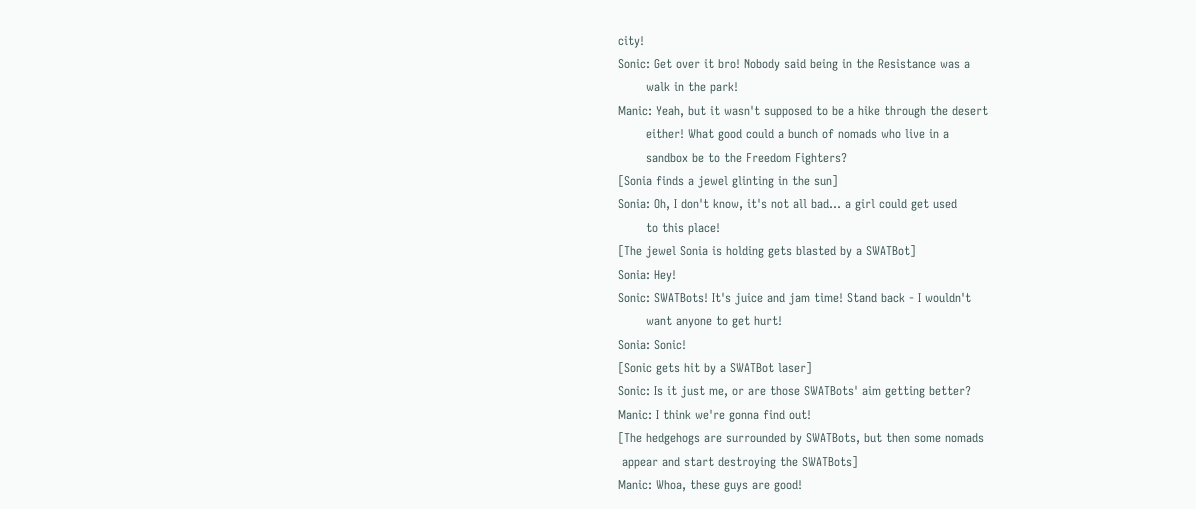city!
Sonic: Get over it bro! Nobody said being in the Resistance was a
       walk in the park!
Manic: Yeah, but it wasn't supposed to be a hike through the desert
       either! What good could a bunch of nomads who live in a
       sandbox be to the Freedom Fighters?
[Sonia finds a jewel glinting in the sun]
Sonia: Oh, I don't know, it's not all bad... a girl could get used
       to this place!
[The jewel Sonia is holding gets blasted by a SWATBot]
Sonia: Hey!
Sonic: SWATBots! It's juice and jam time! Stand back - I wouldn't
       want anyone to get hurt!
Sonia: Sonic!
[Sonic gets hit by a SWATBot laser]
Sonic: Is it just me, or are those SWATBots' aim getting better?
Manic: I think we're gonna find out!
[The hedgehogs are surrounded by SWATBots, but then some nomads
 appear and start destroying the SWATBots]
Manic: Whoa, these guys are good!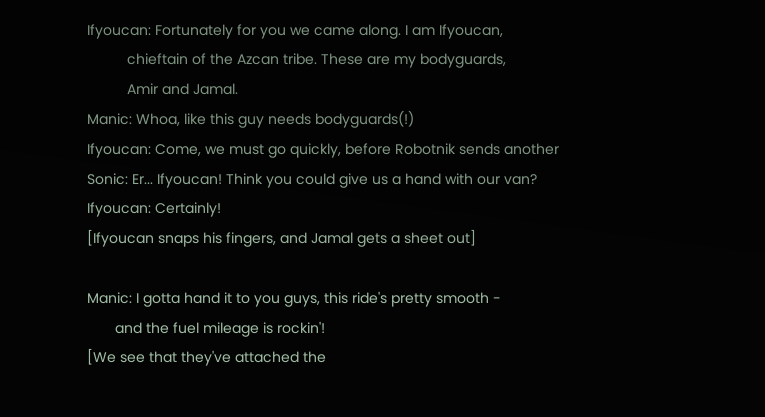Ifyoucan: Fortunately for you we came along. I am Ifyoucan,
          chieftain of the Azcan tribe. These are my bodyguards,
          Amir and Jamal.
Manic: Whoa, like this guy needs bodyguards(!)
Ifyoucan: Come, we must go quickly, before Robotnik sends another
Sonic: Er... Ifyoucan! Think you could give us a hand with our van?
Ifyoucan: Certainly!
[Ifyoucan snaps his fingers, and Jamal gets a sheet out]

Manic: I gotta hand it to you guys, this ride's pretty smooth -
       and the fuel mileage is rockin'!
[We see that they've attached the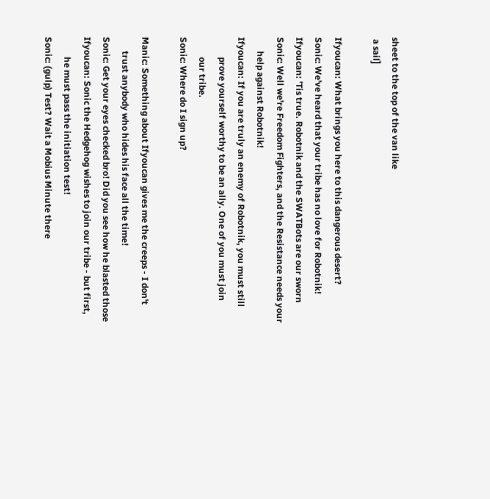sheet to the top of the van like
 a sail]

Ifyoucan: What brings you here to this dangerous desert?
Sonic: We've heard that your tribe has no love for Robotnik!
Ifyoucan: 'Tis true. Robotnik and the SWATBots are our sworn
Sonic: Well we're Freedom Fighters, and the Resistance needs your
       help against Robotnik!
Ifyoucan: If you are truly an enemy of Robotnik, you must still
          prove yourself worthy to be an ally. One of you must join
          our tribe.
Sonic: Where do I sign up?

Manic: Something about Ifyoucan gives me the creeps - I don't
       trust anybody who hides his face all the time!
Sonic: Get your eyes checked bro! Did you see how he blasted those
Ifyoucan: Sonic the Hedgehog wishes to join our tribe - but first,
          he must pass the initiation test!
Sonic: (gulp) Test? Wait a Mobius Minute there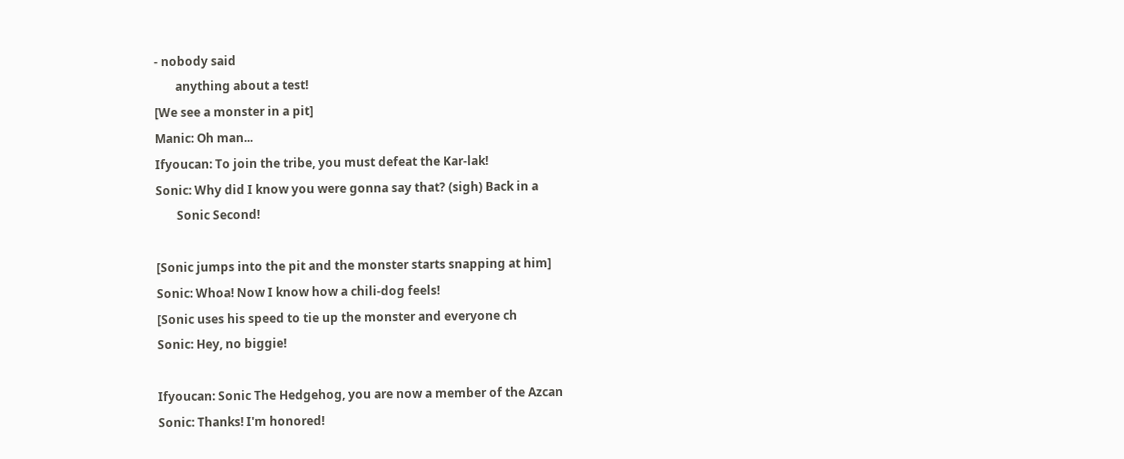- nobody said
       anything about a test!
[We see a monster in a pit]
Manic: Oh man...
Ifyoucan: To join the tribe, you must defeat the Kar-lak!
Sonic: Why did I know you were gonna say that? (sigh) Back in a
       Sonic Second!

[Sonic jumps into the pit and the monster starts snapping at him]
Sonic: Whoa! Now I know how a chili-dog feels!
[Sonic uses his speed to tie up the monster and everyone ch
Sonic: Hey, no biggie!

Ifyoucan: Sonic The Hedgehog, you are now a member of the Azcan
Sonic: Thanks! I'm honored!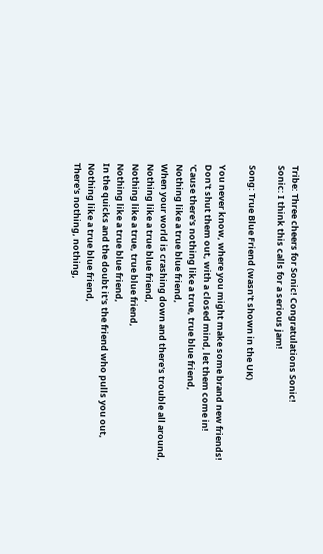Tribe: Three cheers for Sonic! Congratulations Sonic!
Sonic: I think this calls for a serious jam!

Song: True Blue Friend (wasn't shown in the UK)

You never know, where you might make some brand new friends!
Don't shut them out, with a closed mind, let them come in!
'Cause there's nothing like a true, true blue friend,
Nothing like a true blue friend,
When your world is crashing down and there's trouble all around,
Nothing like a true blue friend,
Nothing like a true, true blue friend,
Nothing like a true blue friend,
In the quicks and the doubt it's the friend who pulls you out,
Nothing like a true blue friend,
There's nothing, nothing,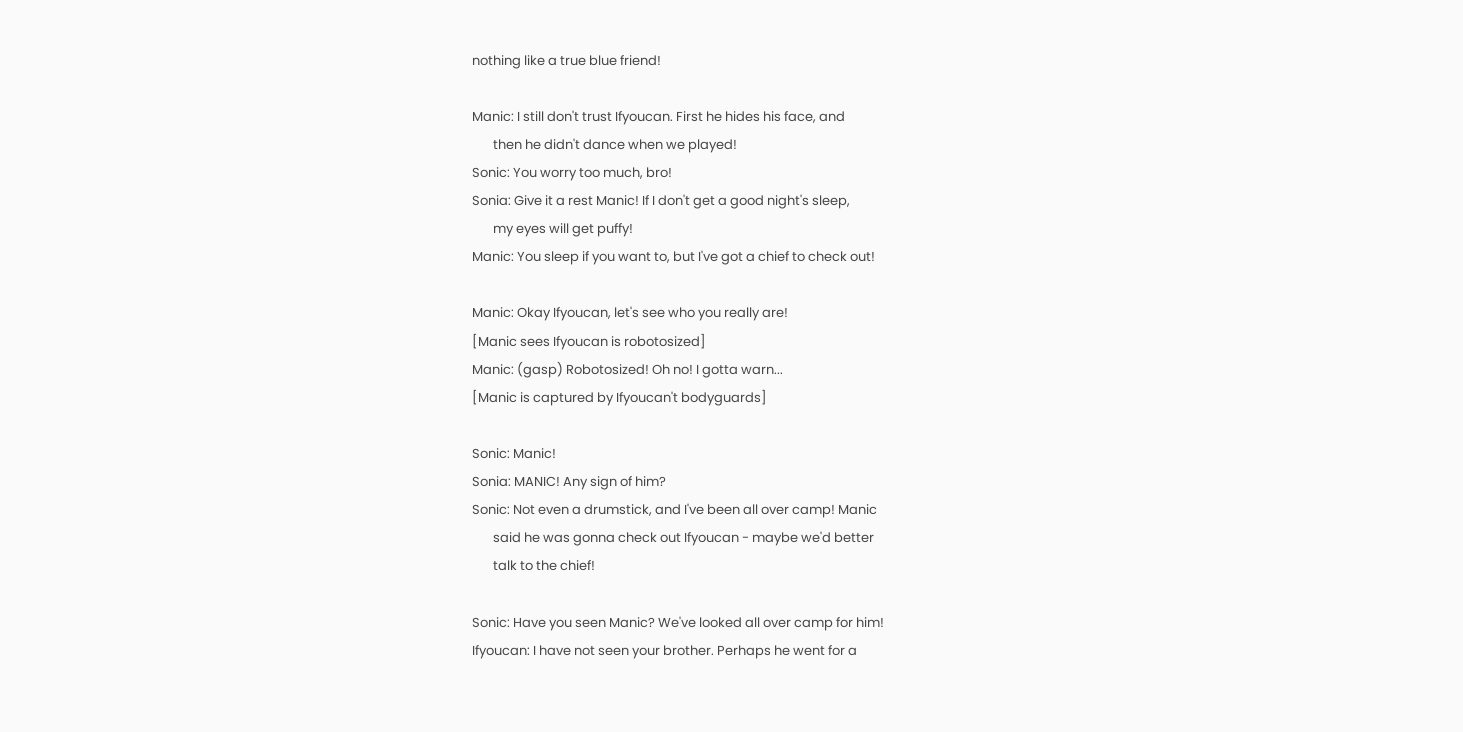nothing like a true blue friend!

Manic: I still don't trust Ifyoucan. First he hides his face, and
       then he didn't dance when we played!
Sonic: You worry too much, bro!
Sonia: Give it a rest Manic! If I don't get a good night's sleep,
       my eyes will get puffy!
Manic: You sleep if you want to, but I've got a chief to check out!

Manic: Okay Ifyoucan, let's see who you really are!
[Manic sees Ifyoucan is robotosized]
Manic: (gasp) Robotosized! Oh no! I gotta warn...
[Manic is captured by Ifyoucan't bodyguards]

Sonic: Manic!
Sonia: MANIC! Any sign of him?
Sonic: Not even a drumstick, and I've been all over camp! Manic
       said he was gonna check out Ifyoucan - maybe we'd better
       talk to the chief!

Sonic: Have you seen Manic? We've looked all over camp for him!
Ifyoucan: I have not seen your brother. Perhaps he went for a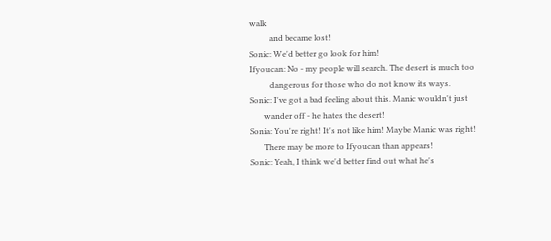walk
          and became lost!
Sonic: We'd better go look for him!
Ifyoucan: No - my people will search. The desert is much too
          dangerous for those who do not know its ways.
Sonic: I've got a bad feeling about this. Manic wouldn't just
       wander off - he hates the desert!
Sonia: You're right! It's not like him! Maybe Manic was right!
       There may be more to Ifyoucan than appears!
Sonic: Yeah, I think we'd better find out what he's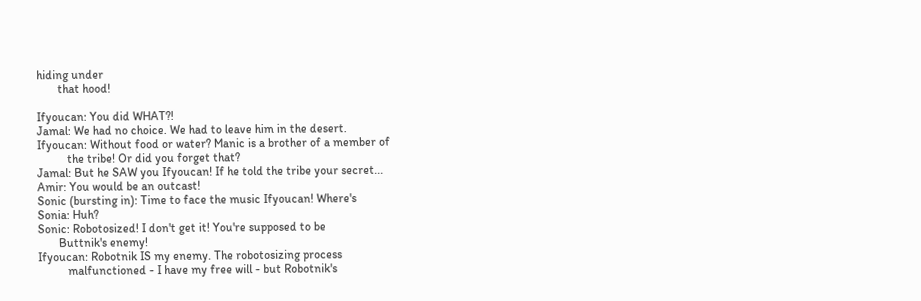hiding under
       that hood!

Ifyoucan: You did WHAT?!
Jamal: We had no choice. We had to leave him in the desert.
Ifyoucan: Without food or water? Manic is a brother of a member of
          the tribe! Or did you forget that?
Jamal: But he SAW you Ifyoucan! If he told the tribe your secret...
Amir: You would be an outcast!
Sonic (bursting in): Time to face the music Ifyoucan! Where's
Sonia: Huh?
Sonic: Robotosized! I don't get it! You're supposed to be
       Buttnik's enemy!
Ifyoucan: Robotnik IS my enemy. The robotosizing process
          malfunctioned - I have my free will - but Robotnik's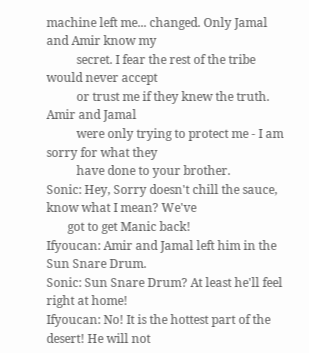machine left me... changed. Only Jamal and Amir know my
          secret. I fear the rest of the tribe would never accept
          or trust me if they knew the truth. Amir and Jamal
          were only trying to protect me - I am sorry for what they
          have done to your brother.
Sonic: Hey, Sorry doesn't chill the sauce, know what I mean? We've
       got to get Manic back!
Ifyoucan: Amir and Jamal left him in the Sun Snare Drum.
Sonic: Sun Snare Drum? At least he'll feel right at home!
Ifyoucan: No! It is the hottest part of the desert! He will not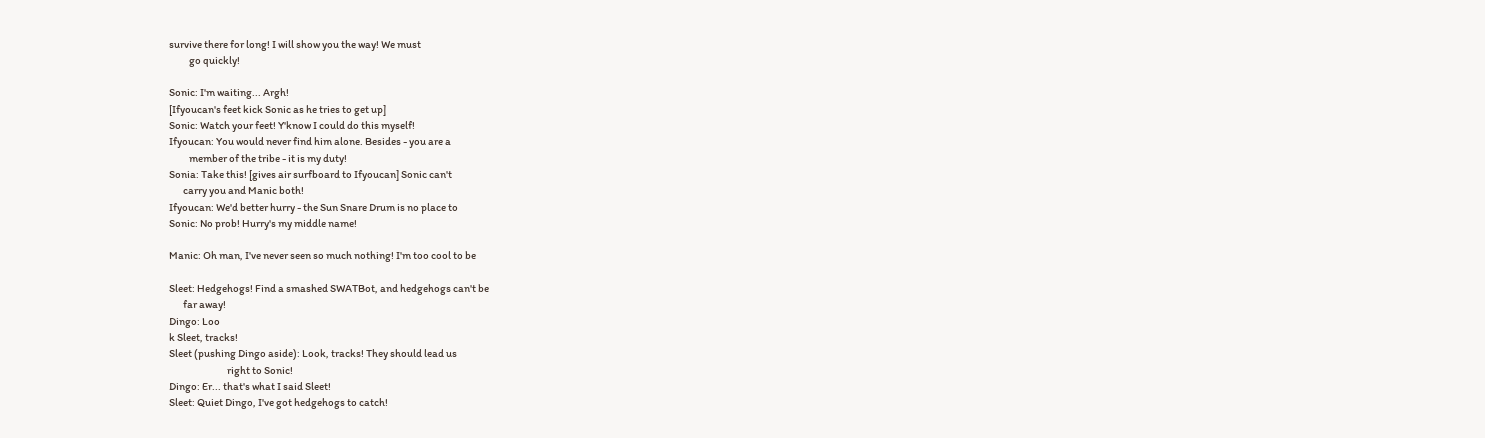survive there for long! I will show you the way! We must
          go quickly!

Sonic: I'm waiting... Argh!
[Ifyoucan's feet kick Sonic as he tries to get up]
Sonic: Watch your feet! Y'know I could do this myself!
Ifyoucan: You would never find him alone. Besides - you are a
          member of the tribe - it is my duty!
Sonia: Take this! [gives air surfboard to Ifyoucan] Sonic can't
       carry you and Manic both!
Ifyoucan: We'd better hurry - the Sun Snare Drum is no place to
Sonic: No prob! Hurry's my middle name!

Manic: Oh man, I've never seen so much nothing! I'm too cool to be

Sleet: Hedgehogs! Find a smashed SWATBot, and hedgehogs can't be
       far away!
Dingo: Loo
k Sleet, tracks!
Sleet (pushing Dingo aside): Look, tracks! They should lead us
                             right to Sonic!
Dingo: Er... that's what I said Sleet!
Sleet: Quiet Dingo, I've got hedgehogs to catch!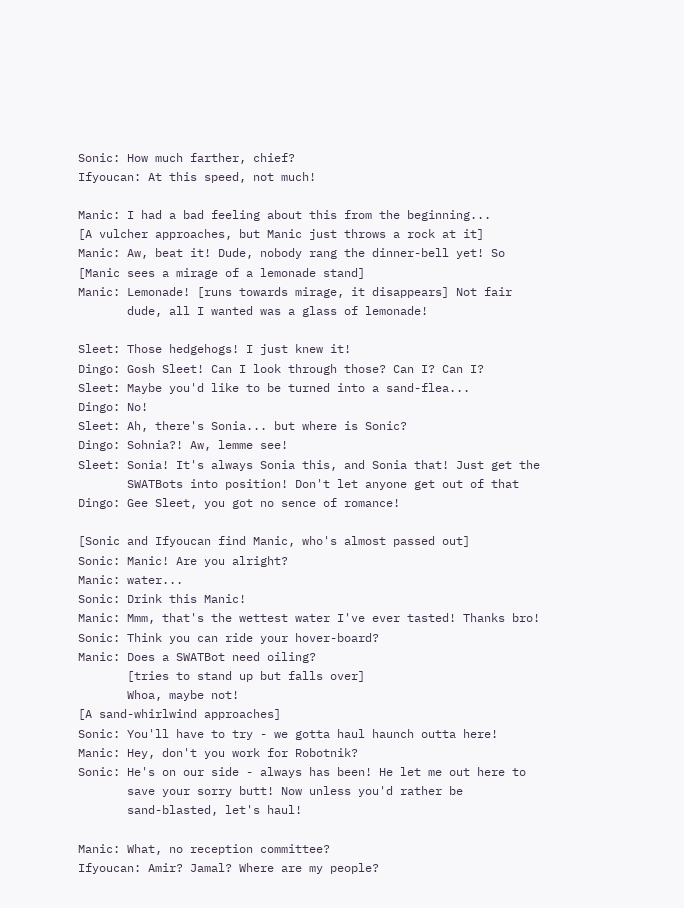Sonic: How much farther, chief?
Ifyoucan: At this speed, not much!

Manic: I had a bad feeling about this from the beginning...
[A vulcher approaches, but Manic just throws a rock at it]
Manic: Aw, beat it! Dude, nobody rang the dinner-bell yet! So
[Manic sees a mirage of a lemonade stand]
Manic: Lemonade! [runs towards mirage, it disappears] Not fair
       dude, all I wanted was a glass of lemonade!

Sleet: Those hedgehogs! I just knew it!
Dingo: Gosh Sleet! Can I look through those? Can I? Can I?
Sleet: Maybe you'd like to be turned into a sand-flea...
Dingo: No!
Sleet: Ah, there's Sonia... but where is Sonic?
Dingo: Sohnia?! Aw, lemme see!
Sleet: Sonia! It's always Sonia this, and Sonia that! Just get the
       SWATBots into position! Don't let anyone get out of that
Dingo: Gee Sleet, you got no sence of romance!

[Sonic and Ifyoucan find Manic, who's almost passed out]
Sonic: Manic! Are you alright?
Manic: water...
Sonic: Drink this Manic!
Manic: Mmm, that's the wettest water I've ever tasted! Thanks bro!
Sonic: Think you can ride your hover-board?
Manic: Does a SWATBot need oiling?
       [tries to stand up but falls over]
       Whoa, maybe not!
[A sand-whirlwind approaches]
Sonic: You'll have to try - we gotta haul haunch outta here!
Manic: Hey, don't you work for Robotnik?
Sonic: He's on our side - always has been! He let me out here to
       save your sorry butt! Now unless you'd rather be
       sand-blasted, let's haul!

Manic: What, no reception committee?
Ifyoucan: Amir? Jamal? Where are my people?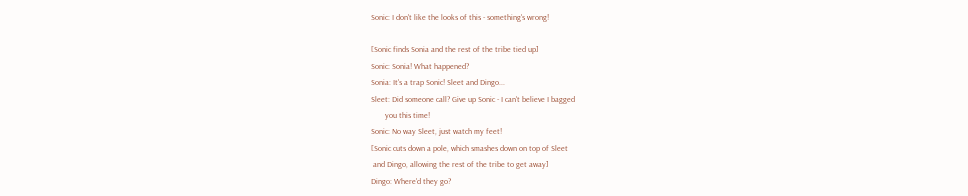Sonic: I don't like the looks of this - something's wrong!

[Sonic finds Sonia and the rest of the tribe tied up]
Sonic: Sonia! What happened?
Sonia: It's a trap Sonic! Sleet and Dingo...
Sleet: Did someone call? Give up Sonic - I can't believe I bagged
       you this time!
Sonic: No way Sleet, just watch my feet!
[Sonic cuts down a pole, which smashes down on top of Sleet
 and Dingo, allowing the rest of the tribe to get away]
Dingo: Where'd they go?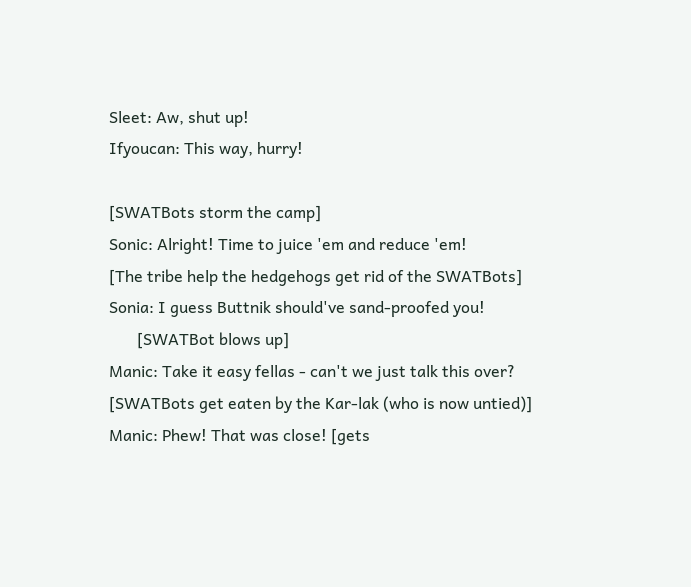Sleet: Aw, shut up!
Ifyoucan: This way, hurry!

[SWATBots storm the camp]
Sonic: Alright! Time to juice 'em and reduce 'em!
[The tribe help the hedgehogs get rid of the SWATBots]
Sonia: I guess Buttnik should've sand-proofed you!
       [SWATBot blows up]
Manic: Take it easy fellas - can't we just talk this over?
[SWATBots get eaten by the Kar-lak (who is now untied)]
Manic: Phew! That was close! [gets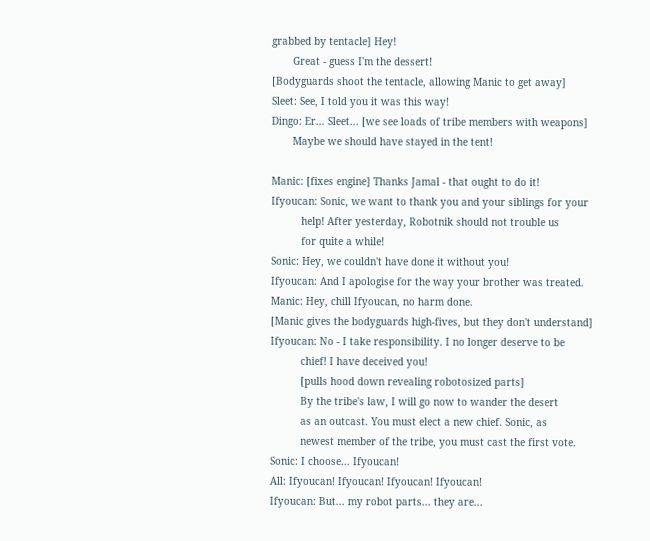grabbed by tentacle] Hey!
       Great - guess I'm the dessert!
[Bodyguards shoot the tentacle, allowing Manic to get away]
Sleet: See, I told you it was this way!
Dingo: Er... Sleet... [we see loads of tribe members with weapons]
       Maybe we should have stayed in the tent!

Manic: [fixes engine] Thanks Jamal - that ought to do it!
Ifyoucan: Sonic, we want to thank you and your siblings for your
          help! After yesterday, Robotnik should not trouble us
          for quite a while!
Sonic: Hey, we couldn't have done it without you!
Ifyoucan: And I apologise for the way your brother was treated.
Manic: Hey, chill Ifyoucan, no harm done.
[Manic gives the bodyguards high-fives, but they don't understand]
Ifyoucan: No - I take responsibility. I no longer deserve to be
          chief! I have deceived you!
          [pulls hood down revealing robotosized parts]
          By the tribe's law, I will go now to wander the desert
          as an outcast. You must elect a new chief. Sonic, as
          newest member of the tribe, you must cast the first vote.
Sonic: I choose... Ifyoucan!
All: Ifyoucan! Ifyoucan! Ifyoucan! Ifyoucan!
Ifyoucan: But... my robot parts... they are...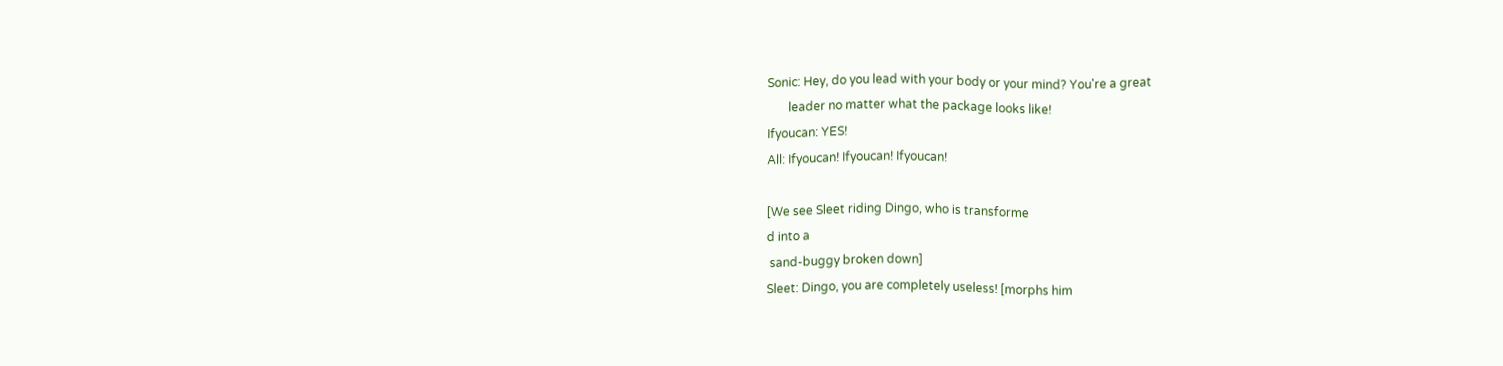Sonic: Hey, do you lead with your body or your mind? You're a great
       leader no matter what the package looks like!
Ifyoucan: YES!
All: Ifyoucan! Ifyoucan! Ifyoucan!

[We see Sleet riding Dingo, who is transforme
d into a
 sand-buggy broken down]
Sleet: Dingo, you are completely useless! [morphs him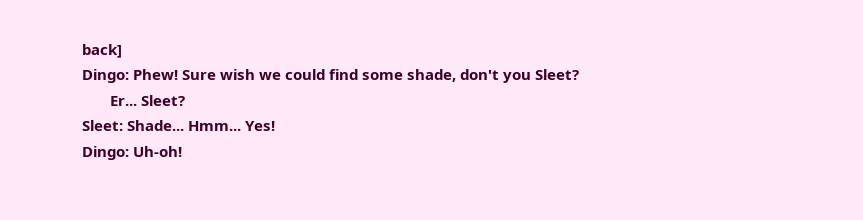back]
Dingo: Phew! Sure wish we could find some shade, don't you Sleet?
       Er... Sleet?
Sleet: Shade... Hmm... Yes!
Dingo: Uh-oh!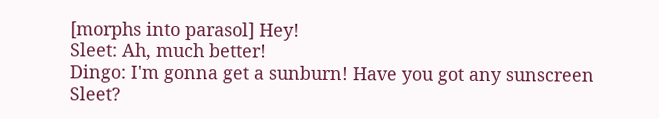[morphs into parasol] Hey!
Sleet: Ah, much better!
Dingo: I'm gonna get a sunburn! Have you got any sunscreen Sleet?